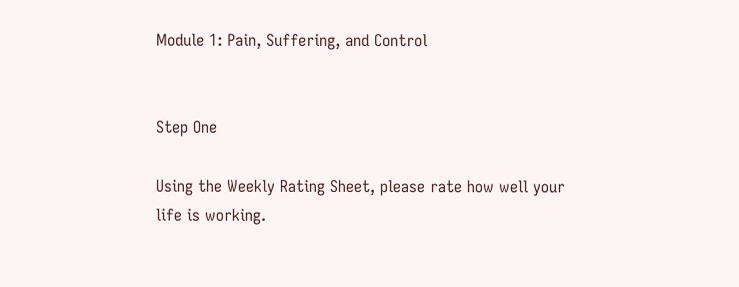Module 1: Pain, Suffering, and Control


Step One

Using the Weekly Rating Sheet, please rate how well your life is working.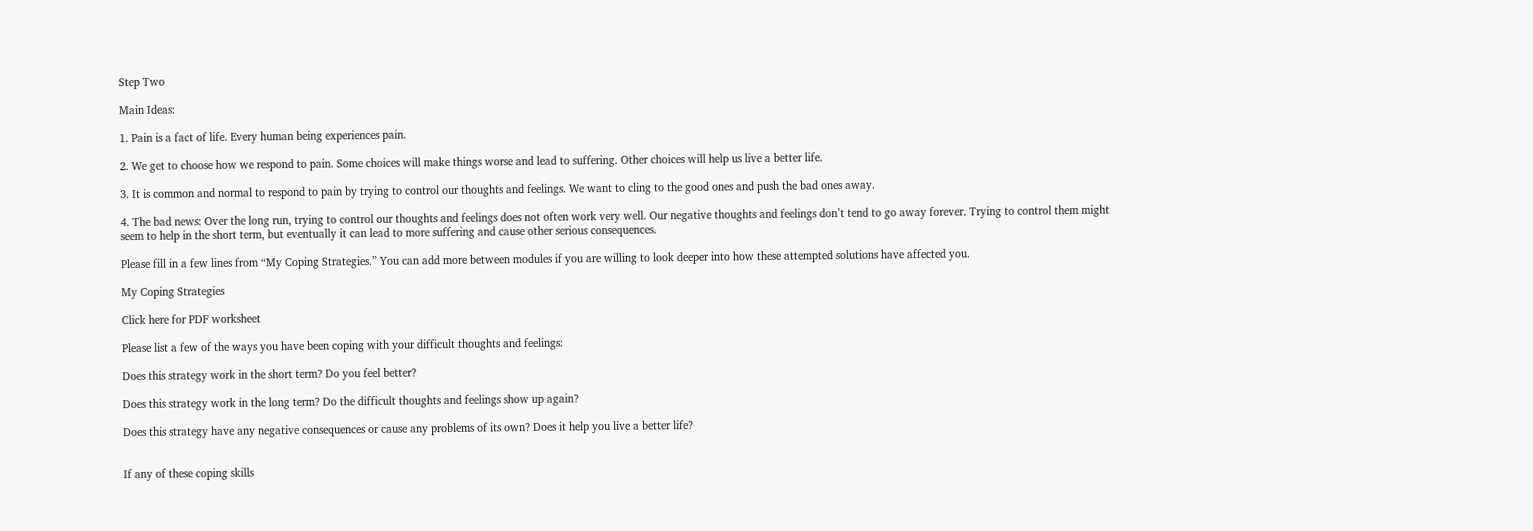Step Two

Main Ideas:

1. Pain is a fact of life. Every human being experiences pain.

2. We get to choose how we respond to pain. Some choices will make things worse and lead to suffering. Other choices will help us live a better life.

3. It is common and normal to respond to pain by trying to control our thoughts and feelings. We want to cling to the good ones and push the bad ones away.

4. The bad news: Over the long run, trying to control our thoughts and feelings does not often work very well. Our negative thoughts and feelings don’t tend to go away forever. Trying to control them might seem to help in the short term, but eventually it can lead to more suffering and cause other serious consequences.

Please fill in a few lines from “My Coping Strategies.” You can add more between modules if you are willing to look deeper into how these attempted solutions have affected you.

My Coping Strategies

Click here for PDF worksheet

Please list a few of the ways you have been coping with your difficult thoughts and feelings:

Does this strategy work in the short term? Do you feel better?

Does this strategy work in the long term? Do the difficult thoughts and feelings show up again?

Does this strategy have any negative consequences or cause any problems of its own? Does it help you live a better life?


If any of these coping skills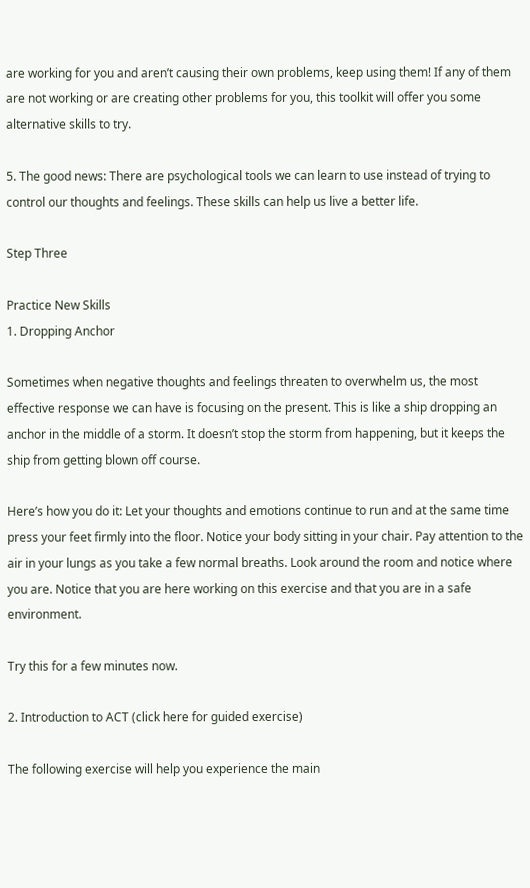are working for you and aren’t causing their own problems, keep using them! If any of them are not working or are creating other problems for you, this toolkit will offer you some alternative skills to try.

5. The good news: There are psychological tools we can learn to use instead of trying to control our thoughts and feelings. These skills can help us live a better life.

Step Three

Practice New Skills
1. Dropping Anchor

Sometimes when negative thoughts and feelings threaten to overwhelm us, the most effective response we can have is focusing on the present. This is like a ship dropping an anchor in the middle of a storm. It doesn’t stop the storm from happening, but it keeps the ship from getting blown off course.

Here’s how you do it: Let your thoughts and emotions continue to run and at the same time press your feet firmly into the floor. Notice your body sitting in your chair. Pay attention to the air in your lungs as you take a few normal breaths. Look around the room and notice where you are. Notice that you are here working on this exercise and that you are in a safe environment.

Try this for a few minutes now.

2. Introduction to ACT (click here for guided exercise)

The following exercise will help you experience the main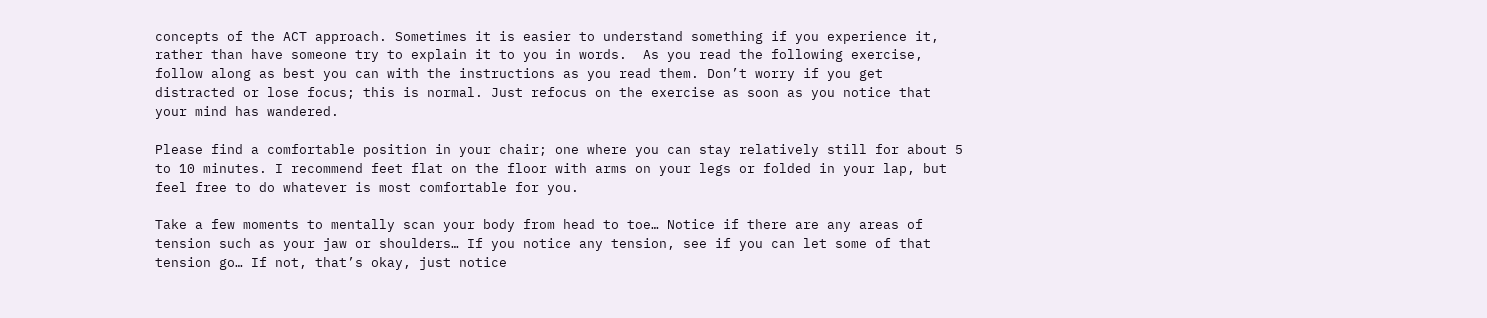concepts of the ACT approach. Sometimes it is easier to understand something if you experience it, rather than have someone try to explain it to you in words.  As you read the following exercise, follow along as best you can with the instructions as you read them. Don’t worry if you get distracted or lose focus; this is normal. Just refocus on the exercise as soon as you notice that your mind has wandered.

Please find a comfortable position in your chair; one where you can stay relatively still for about 5 to 10 minutes. I recommend feet flat on the floor with arms on your legs or folded in your lap, but feel free to do whatever is most comfortable for you.

Take a few moments to mentally scan your body from head to toe… Notice if there are any areas of tension such as your jaw or shoulders… If you notice any tension, see if you can let some of that tension go… If not, that’s okay, just notice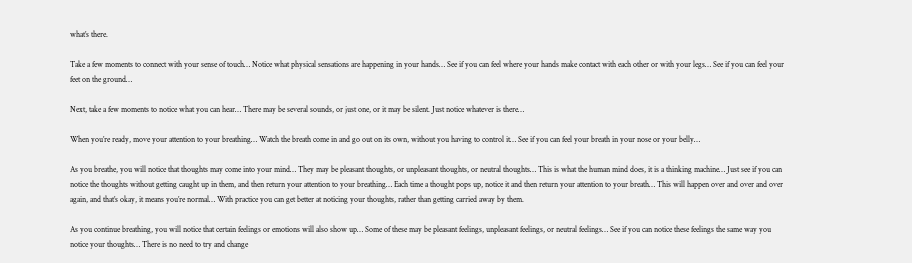what’s there.

Take a few moments to connect with your sense of touch… Notice what physical sensations are happening in your hands… See if you can feel where your hands make contact with each other or with your legs… See if you can feel your feet on the ground…

Next, take a few moments to notice what you can hear… There may be several sounds, or just one, or it may be silent. Just notice whatever is there…

When you’re ready, move your attention to your breathing… Watch the breath come in and go out on its own, without you having to control it… See if you can feel your breath in your nose or your belly…

As you breathe, you will notice that thoughts may come into your mind… They may be pleasant thoughts, or unpleasant thoughts, or neutral thoughts… This is what the human mind does, it is a thinking machine… Just see if you can notice the thoughts without getting caught up in them, and then return your attention to your breathing… Each time a thought pops up, notice it and then return your attention to your breath… This will happen over and over and over again, and that’s okay, it means you’re normal… With practice you can get better at noticing your thoughts, rather than getting carried away by them.

As you continue breathing, you will notice that certain feelings or emotions will also show up… Some of these may be pleasant feelings, unpleasant feelings, or neutral feelings… See if you can notice these feelings the same way you notice your thoughts… There is no need to try and change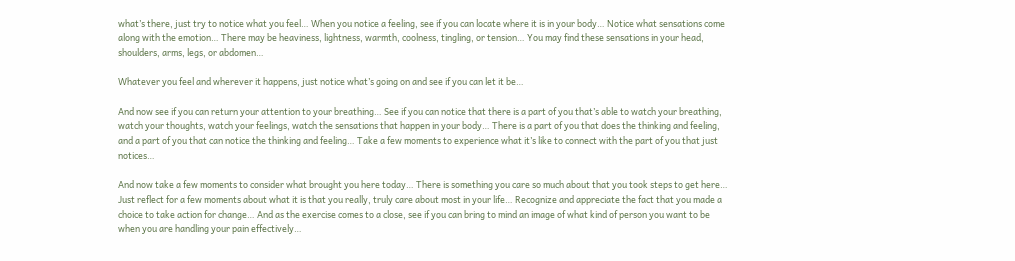what’s there, just try to notice what you feel… When you notice a feeling, see if you can locate where it is in your body… Notice what sensations come along with the emotion… There may be heaviness, lightness, warmth, coolness, tingling, or tension… You may find these sensations in your head, shoulders, arms, legs, or abdomen…

Whatever you feel and wherever it happens, just notice what’s going on and see if you can let it be…

And now see if you can return your attention to your breathing… See if you can notice that there is a part of you that’s able to watch your breathing, watch your thoughts, watch your feelings, watch the sensations that happen in your body… There is a part of you that does the thinking and feeling, and a part of you that can notice the thinking and feeling… Take a few moments to experience what it’s like to connect with the part of you that just notices…

And now take a few moments to consider what brought you here today… There is something you care so much about that you took steps to get here… Just reflect for a few moments about what it is that you really, truly care about most in your life… Recognize and appreciate the fact that you made a choice to take action for change… And as the exercise comes to a close, see if you can bring to mind an image of what kind of person you want to be when you are handling your pain effectively…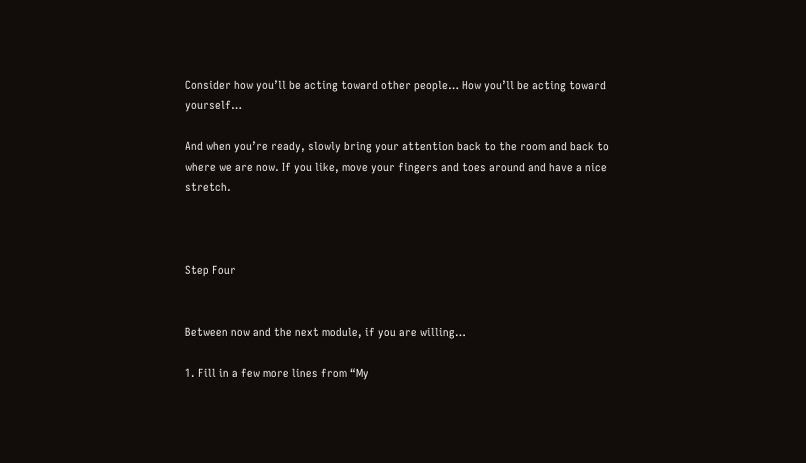Consider how you’ll be acting toward other people… How you’ll be acting toward yourself…

And when you’re ready, slowly bring your attention back to the room and back to where we are now. If you like, move your fingers and toes around and have a nice stretch.



Step Four


Between now and the next module, if you are willing…

1. Fill in a few more lines from “My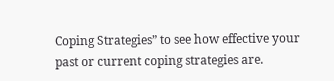Coping Strategies” to see how effective your past or current coping strategies are.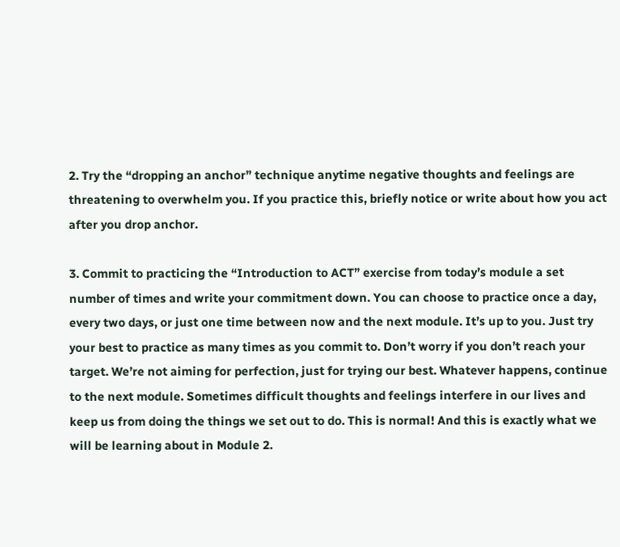2. Try the “dropping an anchor” technique anytime negative thoughts and feelings are threatening to overwhelm you. If you practice this, briefly notice or write about how you act after you drop anchor.

3. Commit to practicing the “Introduction to ACT” exercise from today’s module a set number of times and write your commitment down. You can choose to practice once a day, every two days, or just one time between now and the next module. It’s up to you. Just try your best to practice as many times as you commit to. Don’t worry if you don’t reach your target. We’re not aiming for perfection, just for trying our best. Whatever happens, continue to the next module. Sometimes difficult thoughts and feelings interfere in our lives and keep us from doing the things we set out to do. This is normal! And this is exactly what we will be learning about in Module 2.